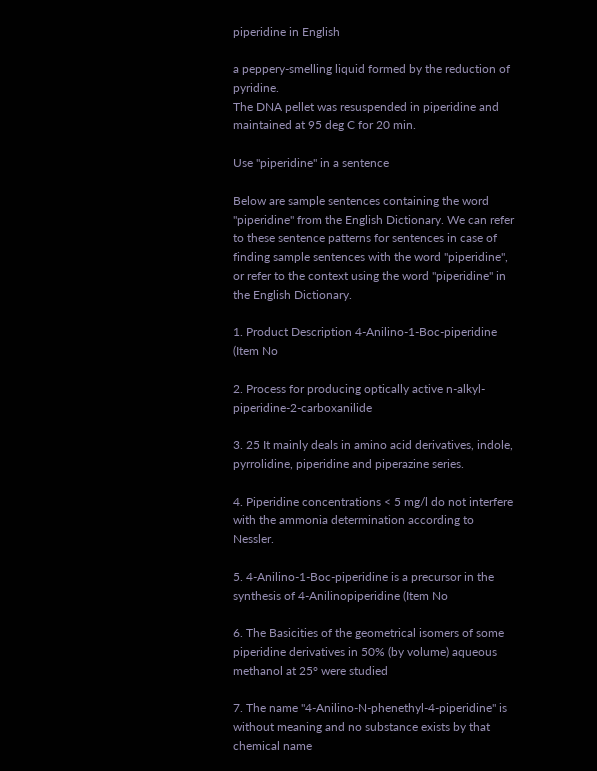piperidine in English

a peppery-smelling liquid formed by the reduction of pyridine.
The DNA pellet was resuspended in piperidine and maintained at 95 deg C for 20 min.

Use "piperidine" in a sentence

Below are sample sentences containing the word "piperidine" from the English Dictionary. We can refer to these sentence patterns for sentences in case of finding sample sentences with the word "piperidine", or refer to the context using the word "piperidine" in the English Dictionary.

1. Product Description 4-Anilino-1-Boc-piperidine (Item No

2. Process for producing optically active n-alkyl-piperidine-2-carboxanilide

3. 25 It mainly deals in amino acid derivatives, indole, pyrrolidine, piperidine and piperazine series.

4. Piperidine concentrations < 5 mg/l do not interfere with the ammonia determination according to Nessler.

5. 4-Anilino-1-Boc-piperidine is a precursor in the synthesis of 4-Anilinopiperidine (Item No

6. The Basicities of the geometrical isomers of some piperidine derivatives in 50% (by volume) aqueous methanol at 25° were studied

7. The name "4-Anilino-N-phenethyl-4-piperidine" is without meaning and no substance exists by that chemical name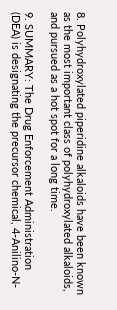8. Polyhydroxylated piperidine alkaloids have been known as the most important class of polyhydroxylated alkaloids, and pursued as a hot spot for a long time.

9. SUMMARY: The Drug Enforcement Administration (DEA) is designating the precursor chemical, 4-Anilino-N-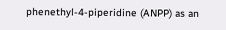phenethyl-4-piperidine (ANPP) as an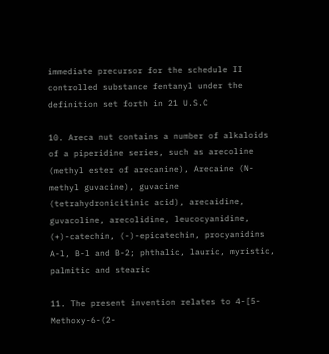immediate precursor for the schedule II controlled substance fentanyl under the definition set forth in 21 U.S.C

10. Areca nut contains a number of alkaloids of a piperidine series, such as arecoline (methyl ester of arecanine), Arecaine (N-methyl guvacine), guvacine (tetrahydronicitinic acid), arecaidine, guvacoline, arecolidine, leucocyanidine, (+)-catechin, (-)-epicatechin, procyanidins A-l, B-l and B-2; phthalic, lauric, myristic, palmitic and stearic

11. The present invention relates to 4-[5-Methoxy-6-(2-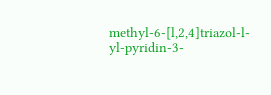methyl-6-[l,2,4]triazol-l-yl-pyridin-3-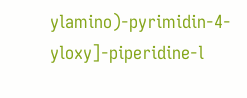ylamino)-pyrimidin-4-yloxy]-piperidine-l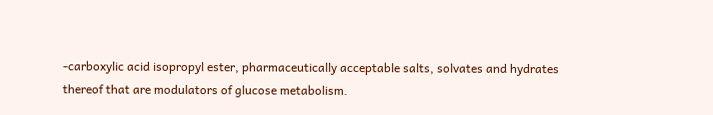-carboxylic acid isopropyl ester, pharmaceutically acceptable salts, solvates and hydrates thereof that are modulators of glucose metabolism.